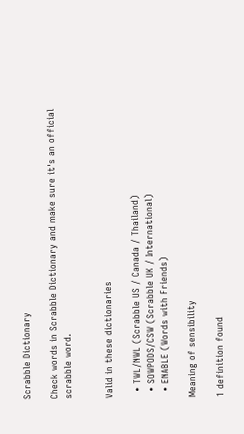Scrabble Dictionary

Check words in Scrabble Dictionary and make sure it's an official scrabble word.


Valid in these dictionaries

  • TWL/NWL (Scrabble US / Canada / Thailand)
  • SOWPODS/CSW (Scrabble UK / International)
  • ENABLE (Words with Friends)

Meaning of sensibility

1 definition found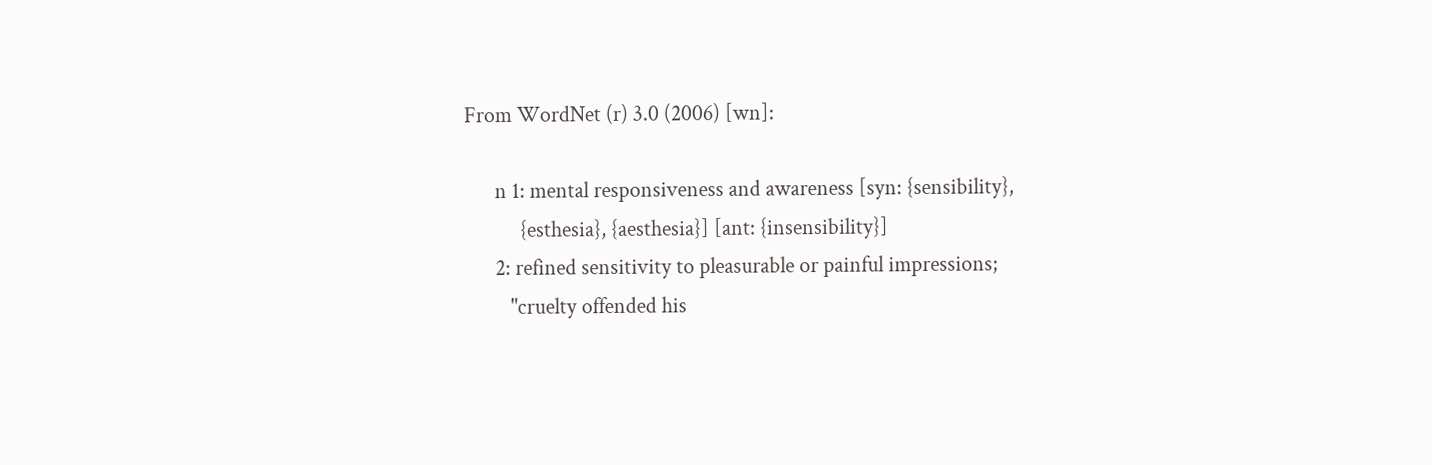From WordNet (r) 3.0 (2006) [wn]:

      n 1: mental responsiveness and awareness [syn: {sensibility},
           {esthesia}, {aesthesia}] [ant: {insensibility}]
      2: refined sensitivity to pleasurable or painful impressions;
         "cruelty offended his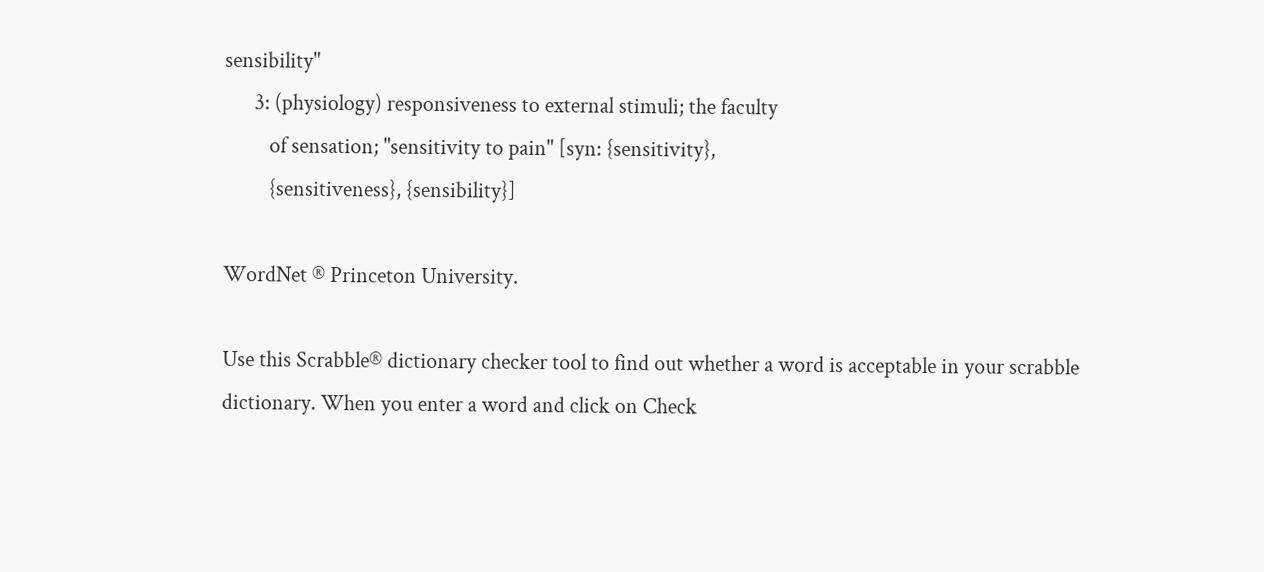sensibility"
      3: (physiology) responsiveness to external stimuli; the faculty
         of sensation; "sensitivity to pain" [syn: {sensitivity},
         {sensitiveness}, {sensibility}]

WordNet ® Princeton University.

Use this Scrabble® dictionary checker tool to find out whether a word is acceptable in your scrabble dictionary. When you enter a word and click on Check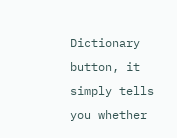Dictionary button, it simply tells you whether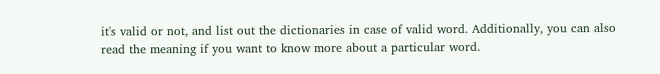it's valid or not, and list out the dictionaries in case of valid word. Additionally, you can also read the meaning if you want to know more about a particular word.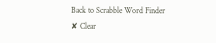Back to Scrabble Word Finder
✘ Clear